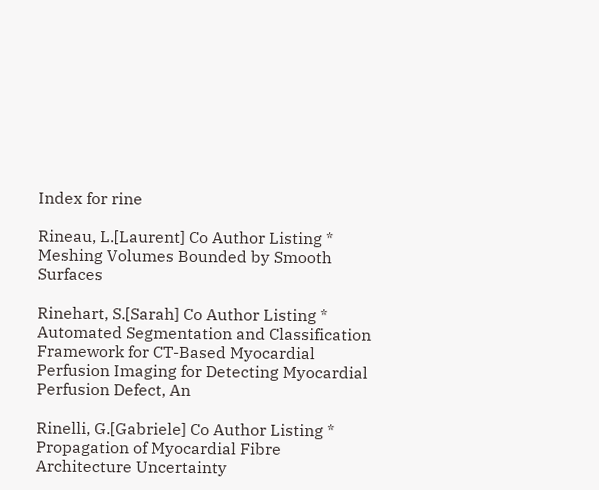Index for rine

Rineau, L.[Laurent] Co Author Listing * Meshing Volumes Bounded by Smooth Surfaces

Rinehart, S.[Sarah] Co Author Listing * Automated Segmentation and Classification Framework for CT-Based Myocardial Perfusion Imaging for Detecting Myocardial Perfusion Defect, An

Rinelli, G.[Gabriele] Co Author Listing * Propagation of Myocardial Fibre Architecture Uncertainty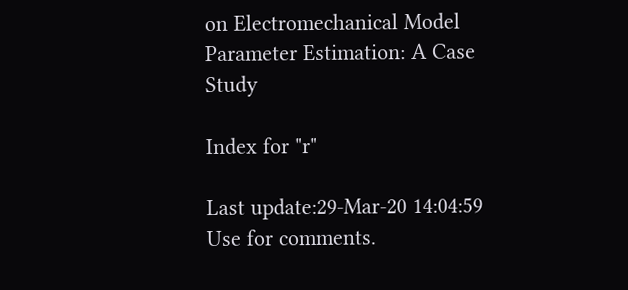on Electromechanical Model Parameter Estimation: A Case Study

Index for "r"

Last update:29-Mar-20 14:04:59
Use for comments.